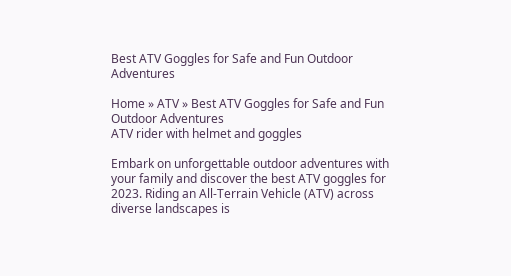Best ATV Goggles for Safe and Fun Outdoor Adventures

Home » ATV » Best ATV Goggles for Safe and Fun Outdoor Adventures
ATV rider with helmet and goggles

Embark on unforgettable outdoor adventures with your family and discover the best ATV goggles for 2023. Riding an All-Terrain Vehicle (ATV) across diverse landscapes is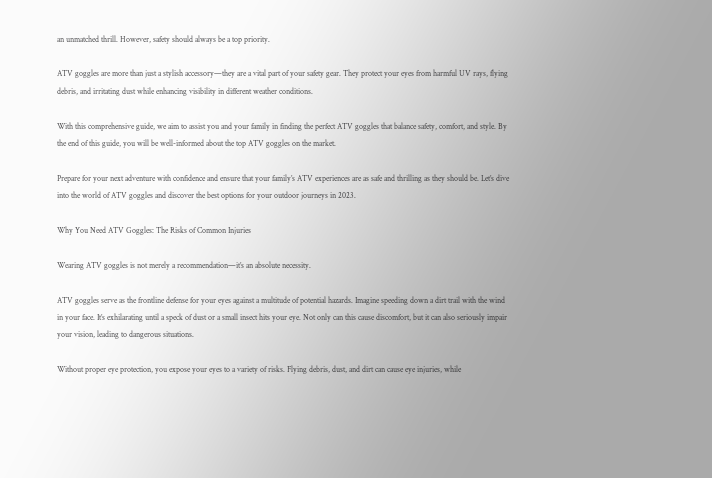an unmatched thrill. However, safety should always be a top priority.

ATV goggles are more than just a stylish accessory—they are a vital part of your safety gear. They protect your eyes from harmful UV rays, flying debris, and irritating dust while enhancing visibility in different weather conditions.

With this comprehensive guide, we aim to assist you and your family in finding the perfect ATV goggles that balance safety, comfort, and style. By the end of this guide, you will be well-informed about the top ATV goggles on the market.

Prepare for your next adventure with confidence and ensure that your family’s ATV experiences are as safe and thrilling as they should be. Let’s dive into the world of ATV goggles and discover the best options for your outdoor journeys in 2023.

Why You Need ATV Goggles: The Risks of Common Injuries

Wearing ATV goggles is not merely a recommendation—it’s an absolute necessity.

ATV goggles serve as the frontline defense for your eyes against a multitude of potential hazards. Imagine speeding down a dirt trail with the wind in your face. It’s exhilarating until a speck of dust or a small insect hits your eye. Not only can this cause discomfort, but it can also seriously impair your vision, leading to dangerous situations.

Without proper eye protection, you expose your eyes to a variety of risks. Flying debris, dust, and dirt can cause eye injuries, while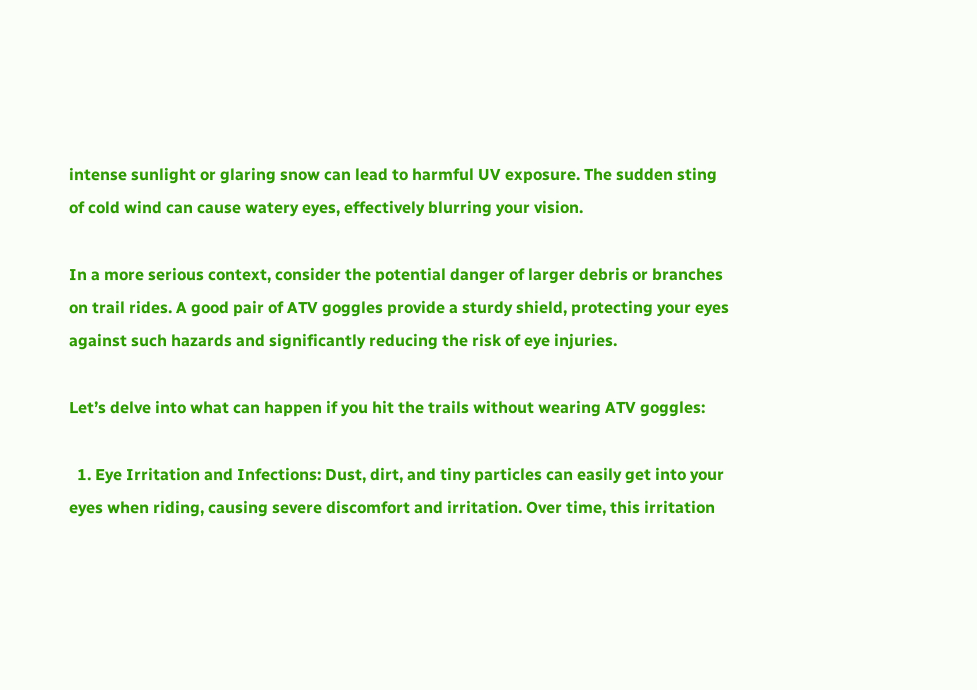intense sunlight or glaring snow can lead to harmful UV exposure. The sudden sting of cold wind can cause watery eyes, effectively blurring your vision.

In a more serious context, consider the potential danger of larger debris or branches on trail rides. A good pair of ATV goggles provide a sturdy shield, protecting your eyes against such hazards and significantly reducing the risk of eye injuries.

Let’s delve into what can happen if you hit the trails without wearing ATV goggles:

  1. Eye Irritation and Infections: Dust, dirt, and tiny particles can easily get into your eyes when riding, causing severe discomfort and irritation. Over time, this irritation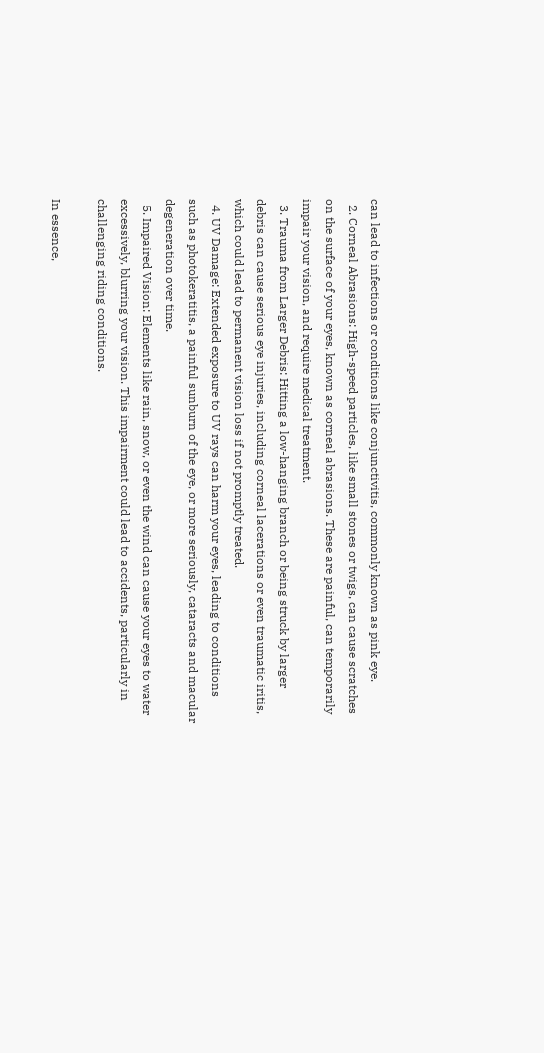can lead to infections or conditions like conjunctivitis, commonly known as pink eye.
  2. Corneal Abrasions: High-speed particles, like small stones or twigs, can cause scratches on the surface of your eyes, known as corneal abrasions. These are painful, can temporarily impair your vision, and require medical treatment.
  3. Trauma from Larger Debris: Hitting a low-hanging branch or being struck by larger debris can cause serious eye injuries, including corneal lacerations or even traumatic iritis, which could lead to permanent vision loss if not promptly treated.
  4. UV Damage: Extended exposure to UV rays can harm your eyes, leading to conditions such as photokeratitis, a painful sunburn of the eye, or more seriously, cataracts and macular degeneration over time.
  5. Impaired Vision: Elements like rain, snow, or even the wind can cause your eyes to water excessively, blurring your vision. This impairment could lead to accidents, particularly in challenging riding conditions.

In essence,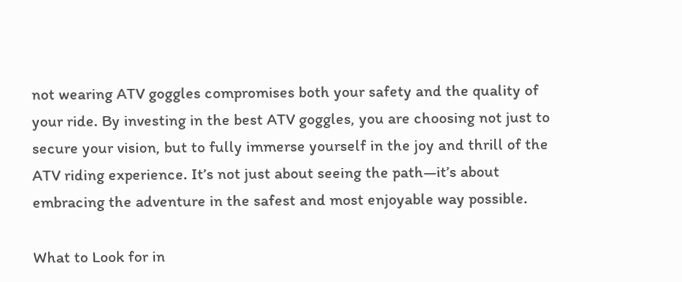not wearing ATV goggles compromises both your safety and the quality of your ride. By investing in the best ATV goggles, you are choosing not just to secure your vision, but to fully immerse yourself in the joy and thrill of the ATV riding experience. It’s not just about seeing the path—it’s about embracing the adventure in the safest and most enjoyable way possible.

What to Look for in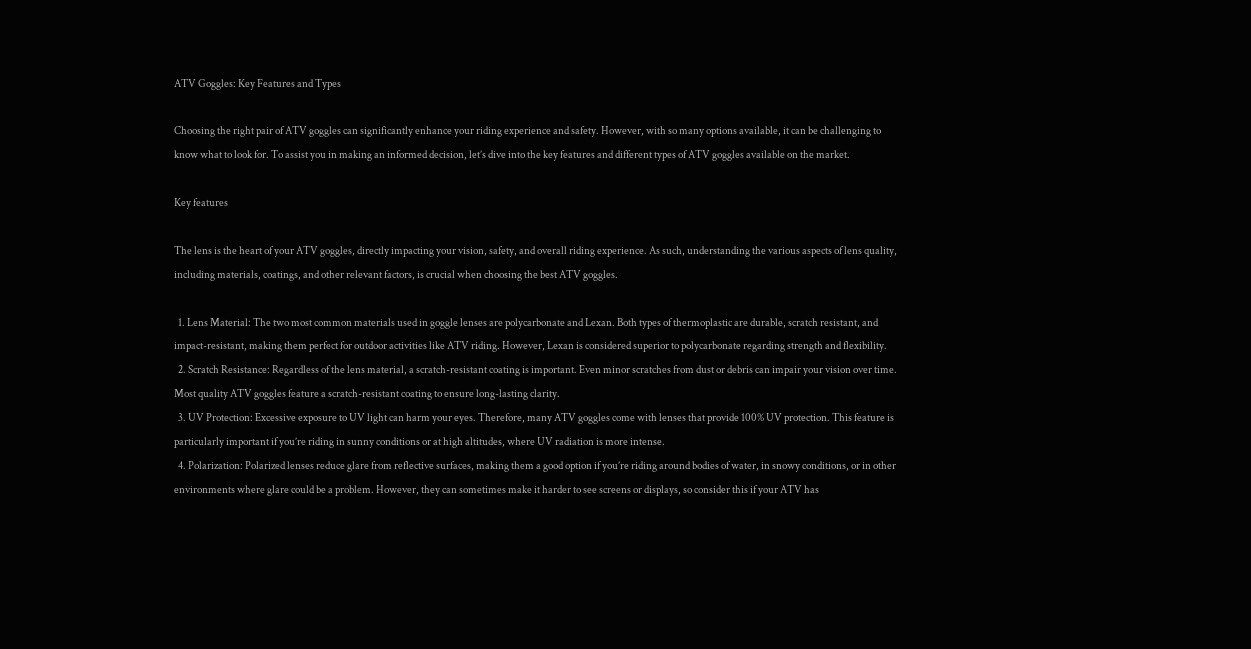ATV Goggles: Key Features and Types

Choosing the right pair of ATV goggles can significantly enhance your riding experience and safety. However, with so many options available, it can be challenging to know what to look for. To assist you in making an informed decision, let’s dive into the key features and different types of ATV goggles available on the market.

Key features

The lens is the heart of your ATV goggles, directly impacting your vision, safety, and overall riding experience. As such, understanding the various aspects of lens quality, including materials, coatings, and other relevant factors, is crucial when choosing the best ATV goggles.

  1. Lens Material: The two most common materials used in goggle lenses are polycarbonate and Lexan. Both types of thermoplastic are durable, scratch resistant, and impact-resistant, making them perfect for outdoor activities like ATV riding. However, Lexan is considered superior to polycarbonate regarding strength and flexibility.
  2. Scratch Resistance: Regardless of the lens material, a scratch-resistant coating is important. Even minor scratches from dust or debris can impair your vision over time. Most quality ATV goggles feature a scratch-resistant coating to ensure long-lasting clarity.
  3. UV Protection: Excessive exposure to UV light can harm your eyes. Therefore, many ATV goggles come with lenses that provide 100% UV protection. This feature is particularly important if you’re riding in sunny conditions or at high altitudes, where UV radiation is more intense.
  4. Polarization: Polarized lenses reduce glare from reflective surfaces, making them a good option if you’re riding around bodies of water, in snowy conditions, or in other environments where glare could be a problem. However, they can sometimes make it harder to see screens or displays, so consider this if your ATV has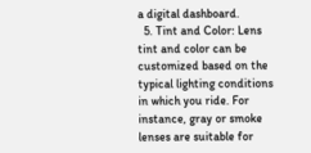a digital dashboard.
  5. Tint and Color: Lens tint and color can be customized based on the typical lighting conditions in which you ride. For instance, gray or smoke lenses are suitable for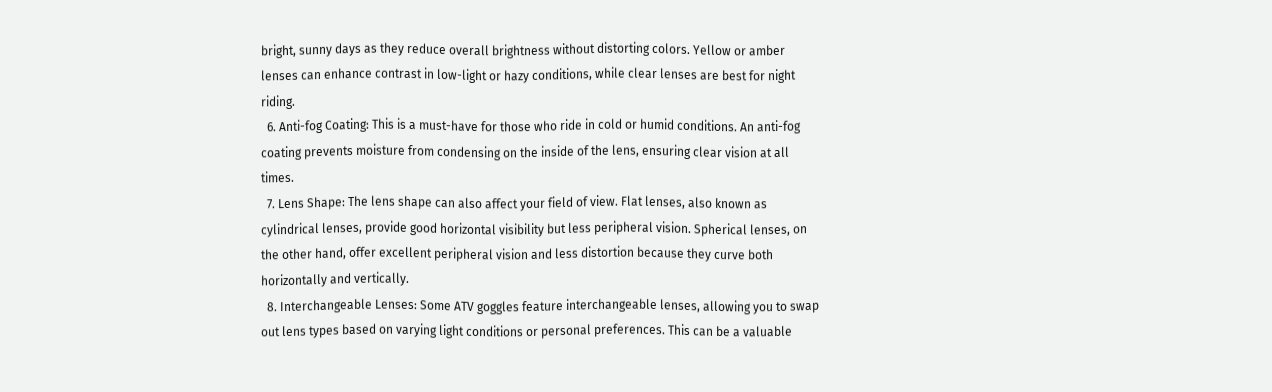bright, sunny days as they reduce overall brightness without distorting colors. Yellow or amber lenses can enhance contrast in low-light or hazy conditions, while clear lenses are best for night riding.
  6. Anti-fog Coating: This is a must-have for those who ride in cold or humid conditions. An anti-fog coating prevents moisture from condensing on the inside of the lens, ensuring clear vision at all times.
  7. Lens Shape: The lens shape can also affect your field of view. Flat lenses, also known as cylindrical lenses, provide good horizontal visibility but less peripheral vision. Spherical lenses, on the other hand, offer excellent peripheral vision and less distortion because they curve both horizontally and vertically.
  8. Interchangeable Lenses: Some ATV goggles feature interchangeable lenses, allowing you to swap out lens types based on varying light conditions or personal preferences. This can be a valuable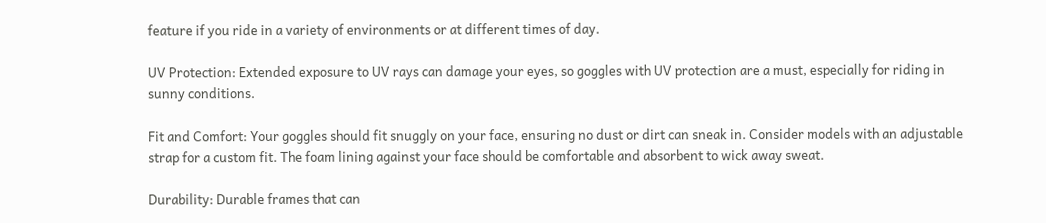feature if you ride in a variety of environments or at different times of day.

UV Protection: Extended exposure to UV rays can damage your eyes, so goggles with UV protection are a must, especially for riding in sunny conditions.

Fit and Comfort: Your goggles should fit snuggly on your face, ensuring no dust or dirt can sneak in. Consider models with an adjustable strap for a custom fit. The foam lining against your face should be comfortable and absorbent to wick away sweat.

Durability: Durable frames that can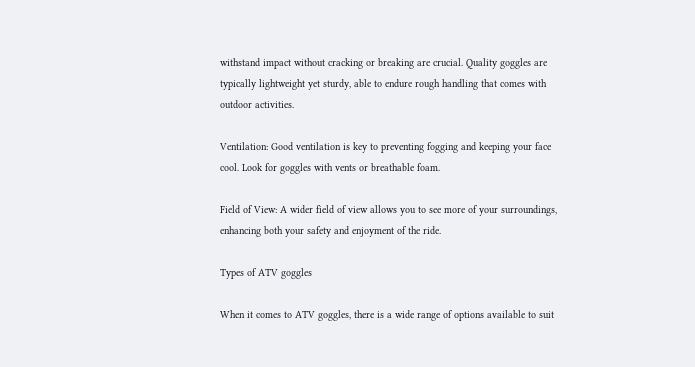withstand impact without cracking or breaking are crucial. Quality goggles are typically lightweight yet sturdy, able to endure rough handling that comes with outdoor activities.

Ventilation: Good ventilation is key to preventing fogging and keeping your face cool. Look for goggles with vents or breathable foam.

Field of View: A wider field of view allows you to see more of your surroundings, enhancing both your safety and enjoyment of the ride.

Types of ATV goggles

When it comes to ATV goggles, there is a wide range of options available to suit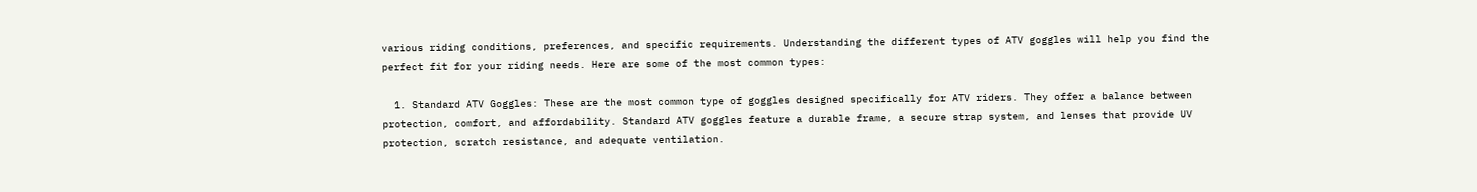various riding conditions, preferences, and specific requirements. Understanding the different types of ATV goggles will help you find the perfect fit for your riding needs. Here are some of the most common types:

  1. Standard ATV Goggles: These are the most common type of goggles designed specifically for ATV riders. They offer a balance between protection, comfort, and affordability. Standard ATV goggles feature a durable frame, a secure strap system, and lenses that provide UV protection, scratch resistance, and adequate ventilation.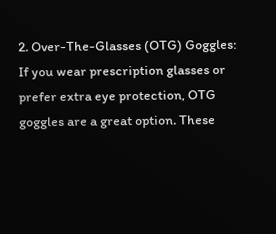2. Over-The-Glasses (OTG) Goggles: If you wear prescription glasses or prefer extra eye protection, OTG goggles are a great option. These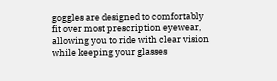goggles are designed to comfortably fit over most prescription eyewear, allowing you to ride with clear vision while keeping your glasses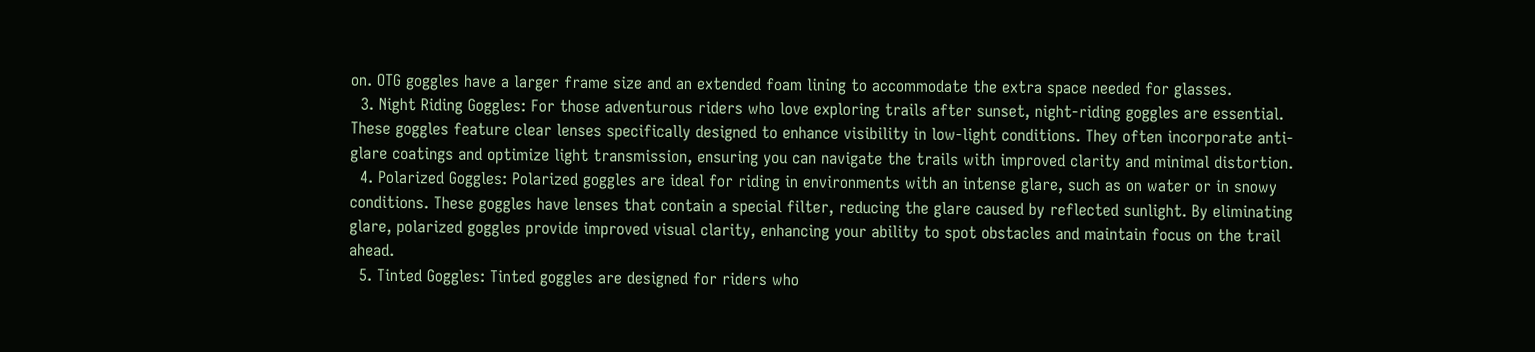on. OTG goggles have a larger frame size and an extended foam lining to accommodate the extra space needed for glasses.
  3. Night Riding Goggles: For those adventurous riders who love exploring trails after sunset, night-riding goggles are essential. These goggles feature clear lenses specifically designed to enhance visibility in low-light conditions. They often incorporate anti-glare coatings and optimize light transmission, ensuring you can navigate the trails with improved clarity and minimal distortion.
  4. Polarized Goggles: Polarized goggles are ideal for riding in environments with an intense glare, such as on water or in snowy conditions. These goggles have lenses that contain a special filter, reducing the glare caused by reflected sunlight. By eliminating glare, polarized goggles provide improved visual clarity, enhancing your ability to spot obstacles and maintain focus on the trail ahead.
  5. Tinted Goggles: Tinted goggles are designed for riders who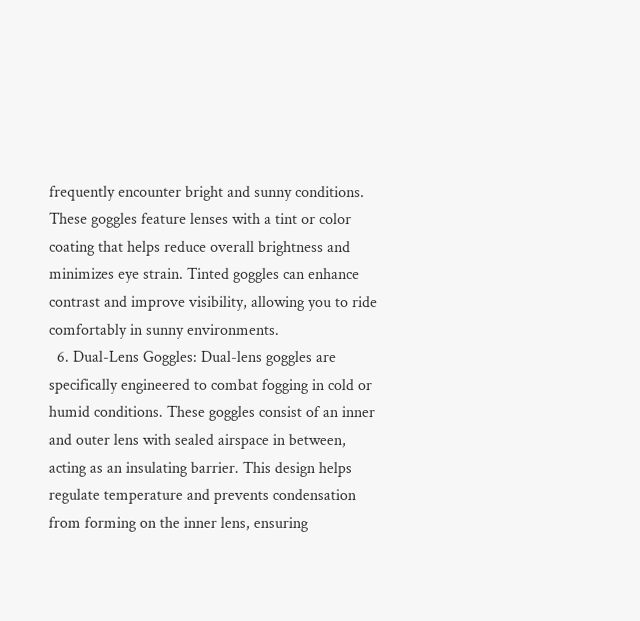frequently encounter bright and sunny conditions. These goggles feature lenses with a tint or color coating that helps reduce overall brightness and minimizes eye strain. Tinted goggles can enhance contrast and improve visibility, allowing you to ride comfortably in sunny environments.
  6. Dual-Lens Goggles: Dual-lens goggles are specifically engineered to combat fogging in cold or humid conditions. These goggles consist of an inner and outer lens with sealed airspace in between, acting as an insulating barrier. This design helps regulate temperature and prevents condensation from forming on the inner lens, ensuring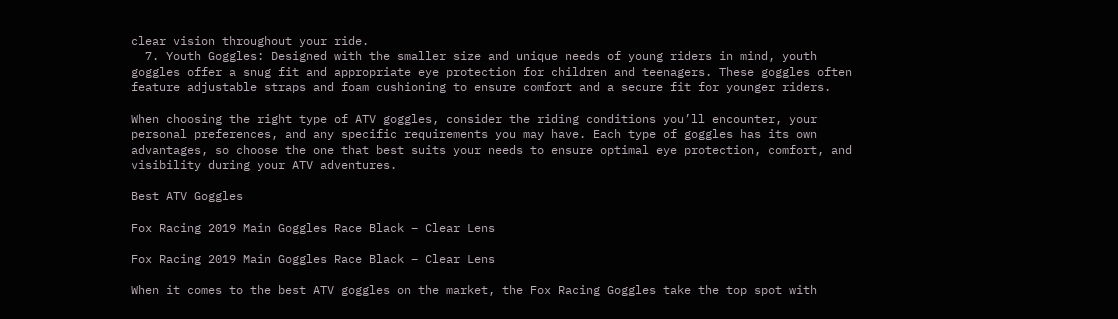clear vision throughout your ride.
  7. Youth Goggles: Designed with the smaller size and unique needs of young riders in mind, youth goggles offer a snug fit and appropriate eye protection for children and teenagers. These goggles often feature adjustable straps and foam cushioning to ensure comfort and a secure fit for younger riders.

When choosing the right type of ATV goggles, consider the riding conditions you’ll encounter, your personal preferences, and any specific requirements you may have. Each type of goggles has its own advantages, so choose the one that best suits your needs to ensure optimal eye protection, comfort, and visibility during your ATV adventures.

Best ATV Goggles

Fox Racing 2019 Main Goggles Race Black – Clear Lens

Fox Racing 2019 Main Goggles Race Black – Clear Lens

When it comes to the best ATV goggles on the market, the Fox Racing Goggles take the top spot with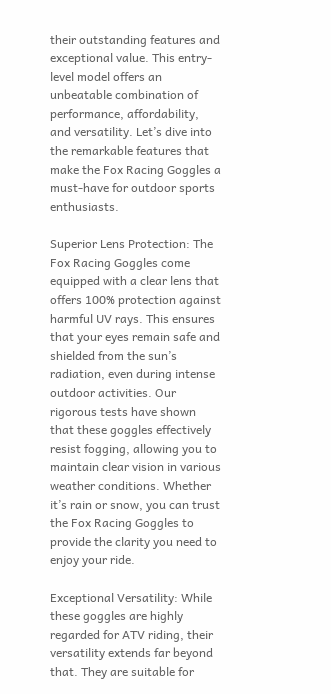their outstanding features and exceptional value. This entry-level model offers an unbeatable combination of performance, affordability, and versatility. Let’s dive into the remarkable features that make the Fox Racing Goggles a must-have for outdoor sports enthusiasts.

Superior Lens Protection: The Fox Racing Goggles come equipped with a clear lens that offers 100% protection against harmful UV rays. This ensures that your eyes remain safe and shielded from the sun’s radiation, even during intense outdoor activities. Our rigorous tests have shown that these goggles effectively resist fogging, allowing you to maintain clear vision in various weather conditions. Whether it’s rain or snow, you can trust the Fox Racing Goggles to provide the clarity you need to enjoy your ride.

Exceptional Versatility: While these goggles are highly regarded for ATV riding, their versatility extends far beyond that. They are suitable for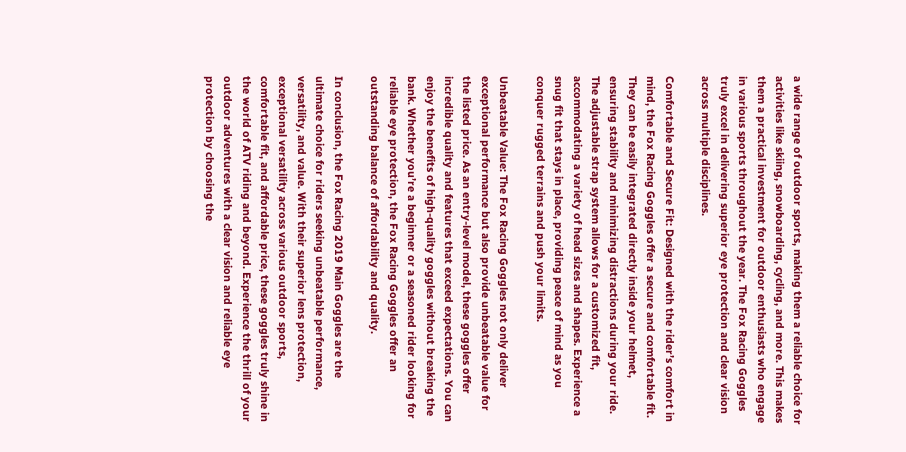a wide range of outdoor sports, making them a reliable choice for activities like skiing, snowboarding, cycling, and more. This makes them a practical investment for outdoor enthusiasts who engage in various sports throughout the year. The Fox Racing Goggles truly excel in delivering superior eye protection and clear vision across multiple disciplines.

Comfortable and Secure Fit: Designed with the rider’s comfort in mind, the Fox Racing Goggles offer a secure and comfortable fit. They can be easily integrated directly inside your helmet, ensuring stability and minimizing distractions during your ride. The adjustable strap system allows for a customized fit, accommodating a variety of head sizes and shapes. Experience a snug fit that stays in place, providing peace of mind as you conquer rugged terrains and push your limits.

Unbeatable Value: The Fox Racing Goggles not only deliver exceptional performance but also provide unbeatable value for the listed price. As an entry-level model, these goggles offer incredible quality and features that exceed expectations. You can enjoy the benefits of high-quality goggles without breaking the bank. Whether you’re a beginner or a seasoned rider looking for reliable eye protection, the Fox Racing Goggles offer an outstanding balance of affordability and quality.

In conclusion, the Fox Racing 2019 Main Goggles are the ultimate choice for riders seeking unbeatable performance, versatility, and value. With their superior lens protection, exceptional versatility across various outdoor sports, comfortable fit, and affordable price, these goggles truly shine in the world of ATV riding and beyond. Experience the thrill of your outdoor adventures with a clear vision and reliable eye protection by choosing the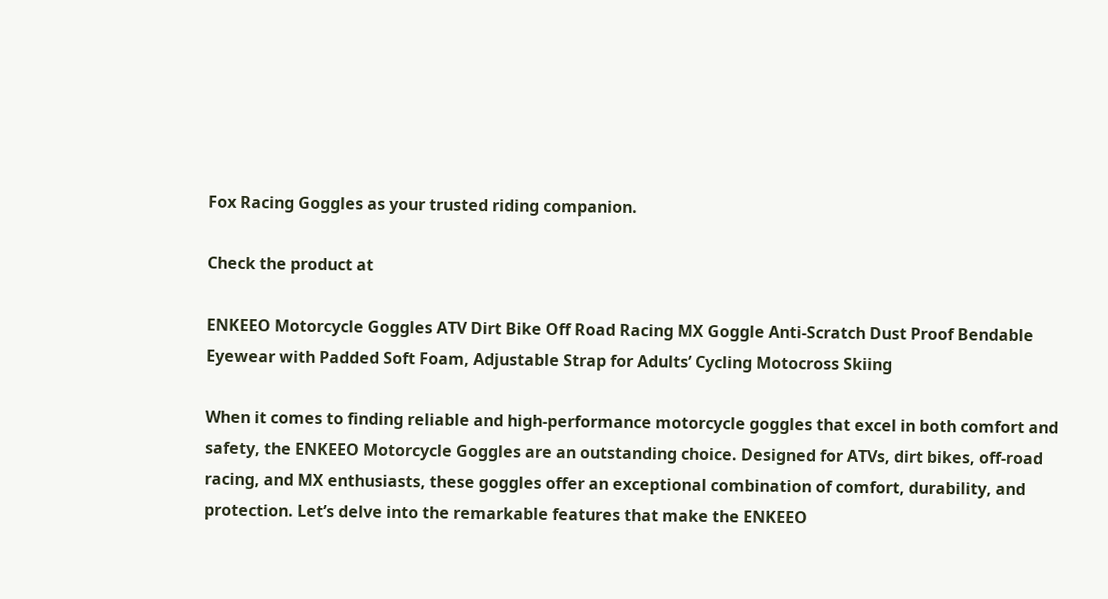Fox Racing Goggles as your trusted riding companion.

Check the product at

ENKEEO Motorcycle Goggles ATV Dirt Bike Off Road Racing MX Goggle Anti-Scratch Dust Proof Bendable Eyewear with Padded Soft Foam, Adjustable Strap for Adults’ Cycling Motocross Skiing

When it comes to finding reliable and high-performance motorcycle goggles that excel in both comfort and safety, the ENKEEO Motorcycle Goggles are an outstanding choice. Designed for ATVs, dirt bikes, off-road racing, and MX enthusiasts, these goggles offer an exceptional combination of comfort, durability, and protection. Let’s delve into the remarkable features that make the ENKEEO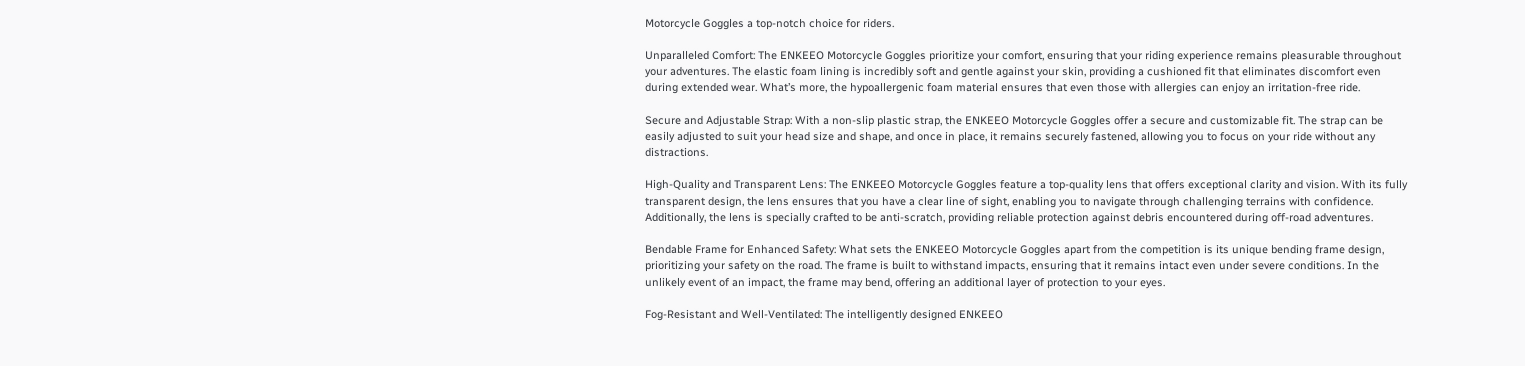Motorcycle Goggles a top-notch choice for riders.

Unparalleled Comfort: The ENKEEO Motorcycle Goggles prioritize your comfort, ensuring that your riding experience remains pleasurable throughout your adventures. The elastic foam lining is incredibly soft and gentle against your skin, providing a cushioned fit that eliminates discomfort even during extended wear. What’s more, the hypoallergenic foam material ensures that even those with allergies can enjoy an irritation-free ride.

Secure and Adjustable Strap: With a non-slip plastic strap, the ENKEEO Motorcycle Goggles offer a secure and customizable fit. The strap can be easily adjusted to suit your head size and shape, and once in place, it remains securely fastened, allowing you to focus on your ride without any distractions.

High-Quality and Transparent Lens: The ENKEEO Motorcycle Goggles feature a top-quality lens that offers exceptional clarity and vision. With its fully transparent design, the lens ensures that you have a clear line of sight, enabling you to navigate through challenging terrains with confidence. Additionally, the lens is specially crafted to be anti-scratch, providing reliable protection against debris encountered during off-road adventures.

Bendable Frame for Enhanced Safety: What sets the ENKEEO Motorcycle Goggles apart from the competition is its unique bending frame design, prioritizing your safety on the road. The frame is built to withstand impacts, ensuring that it remains intact even under severe conditions. In the unlikely event of an impact, the frame may bend, offering an additional layer of protection to your eyes.

Fog-Resistant and Well-Ventilated: The intelligently designed ENKEEO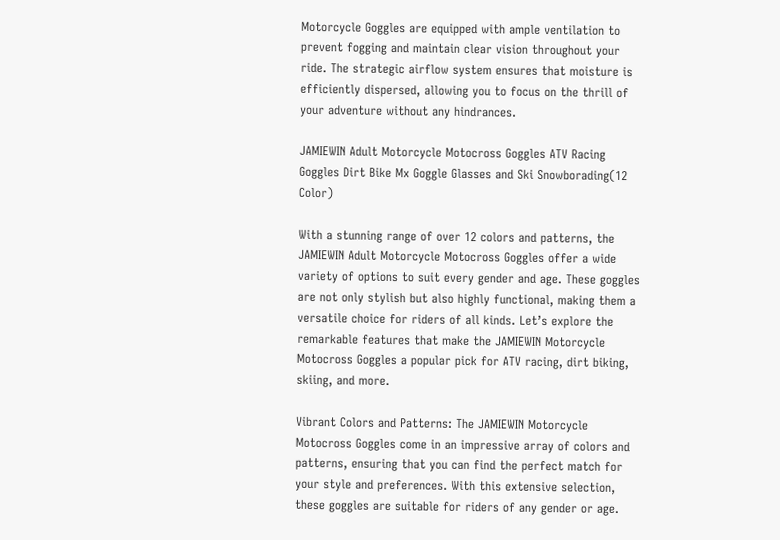Motorcycle Goggles are equipped with ample ventilation to prevent fogging and maintain clear vision throughout your ride. The strategic airflow system ensures that moisture is efficiently dispersed, allowing you to focus on the thrill of your adventure without any hindrances.

JAMIEWIN Adult Motorcycle Motocross Goggles ATV Racing Goggles Dirt Bike Mx Goggle Glasses and Ski Snowborading(12 Color)

With a stunning range of over 12 colors and patterns, the JAMIEWIN Adult Motorcycle Motocross Goggles offer a wide variety of options to suit every gender and age. These goggles are not only stylish but also highly functional, making them a versatile choice for riders of all kinds. Let’s explore the remarkable features that make the JAMIEWIN Motorcycle Motocross Goggles a popular pick for ATV racing, dirt biking, skiing, and more.

Vibrant Colors and Patterns: The JAMIEWIN Motorcycle Motocross Goggles come in an impressive array of colors and patterns, ensuring that you can find the perfect match for your style and preferences. With this extensive selection, these goggles are suitable for riders of any gender or age.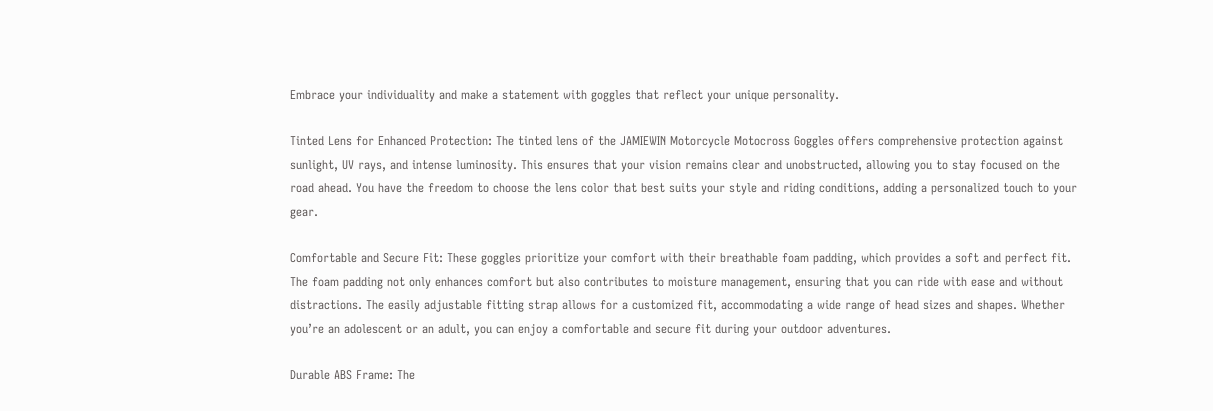Embrace your individuality and make a statement with goggles that reflect your unique personality.

Tinted Lens for Enhanced Protection: The tinted lens of the JAMIEWIN Motorcycle Motocross Goggles offers comprehensive protection against sunlight, UV rays, and intense luminosity. This ensures that your vision remains clear and unobstructed, allowing you to stay focused on the road ahead. You have the freedom to choose the lens color that best suits your style and riding conditions, adding a personalized touch to your gear.

Comfortable and Secure Fit: These goggles prioritize your comfort with their breathable foam padding, which provides a soft and perfect fit. The foam padding not only enhances comfort but also contributes to moisture management, ensuring that you can ride with ease and without distractions. The easily adjustable fitting strap allows for a customized fit, accommodating a wide range of head sizes and shapes. Whether you’re an adolescent or an adult, you can enjoy a comfortable and secure fit during your outdoor adventures.

Durable ABS Frame: The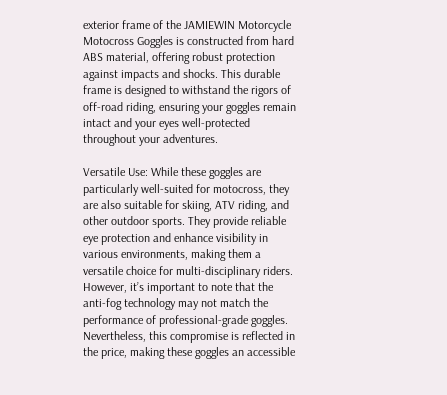exterior frame of the JAMIEWIN Motorcycle Motocross Goggles is constructed from hard ABS material, offering robust protection against impacts and shocks. This durable frame is designed to withstand the rigors of off-road riding, ensuring your goggles remain intact and your eyes well-protected throughout your adventures.

Versatile Use: While these goggles are particularly well-suited for motocross, they are also suitable for skiing, ATV riding, and other outdoor sports. They provide reliable eye protection and enhance visibility in various environments, making them a versatile choice for multi-disciplinary riders. However, it’s important to note that the anti-fog technology may not match the performance of professional-grade goggles. Nevertheless, this compromise is reflected in the price, making these goggles an accessible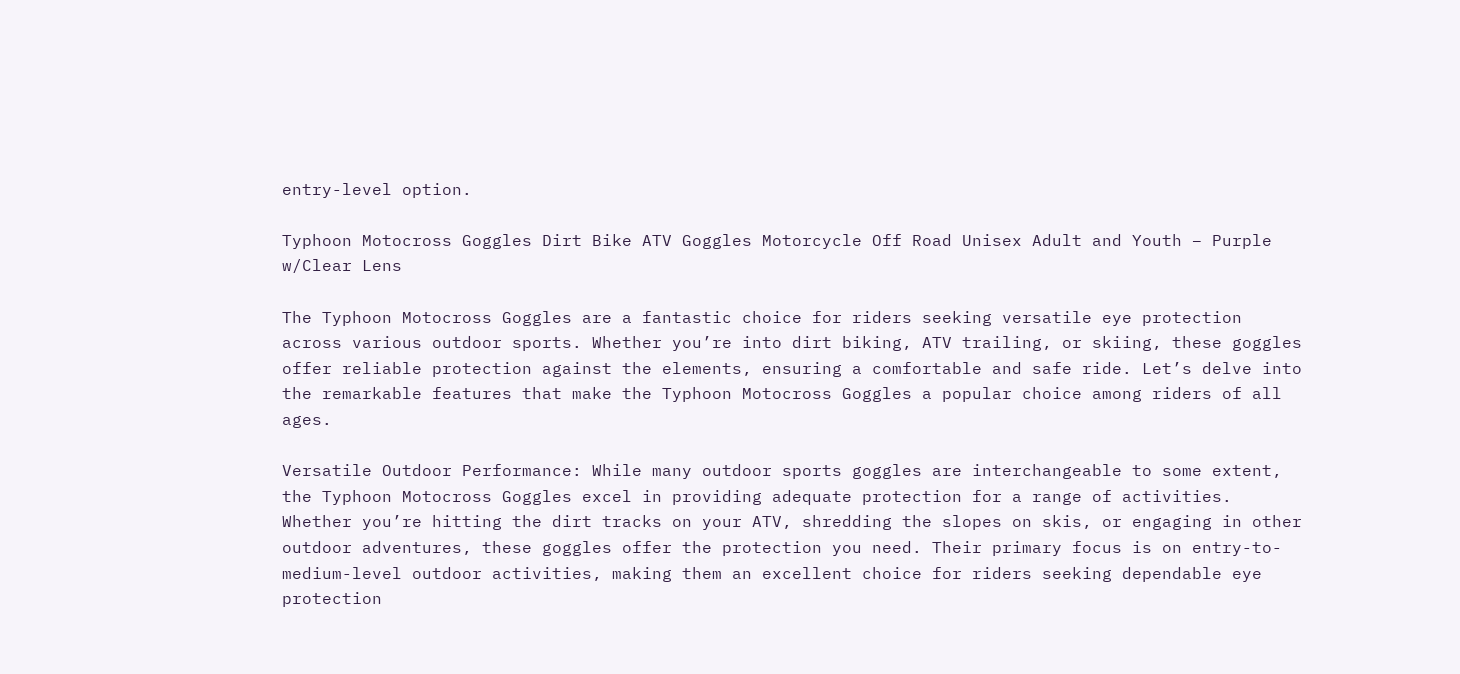entry-level option.

Typhoon Motocross Goggles Dirt Bike ATV Goggles Motorcycle Off Road Unisex Adult and Youth – Purple w/Clear Lens

The Typhoon Motocross Goggles are a fantastic choice for riders seeking versatile eye protection across various outdoor sports. Whether you’re into dirt biking, ATV trailing, or skiing, these goggles offer reliable protection against the elements, ensuring a comfortable and safe ride. Let’s delve into the remarkable features that make the Typhoon Motocross Goggles a popular choice among riders of all ages.

Versatile Outdoor Performance: While many outdoor sports goggles are interchangeable to some extent, the Typhoon Motocross Goggles excel in providing adequate protection for a range of activities. Whether you’re hitting the dirt tracks on your ATV, shredding the slopes on skis, or engaging in other outdoor adventures, these goggles offer the protection you need. Their primary focus is on entry-to-medium-level outdoor activities, making them an excellent choice for riders seeking dependable eye protection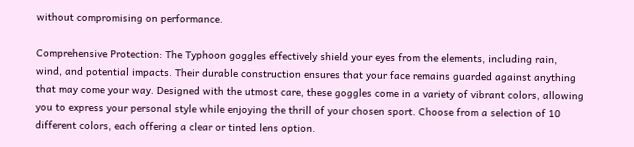without compromising on performance.

Comprehensive Protection: The Typhoon goggles effectively shield your eyes from the elements, including rain, wind, and potential impacts. Their durable construction ensures that your face remains guarded against anything that may come your way. Designed with the utmost care, these goggles come in a variety of vibrant colors, allowing you to express your personal style while enjoying the thrill of your chosen sport. Choose from a selection of 10 different colors, each offering a clear or tinted lens option.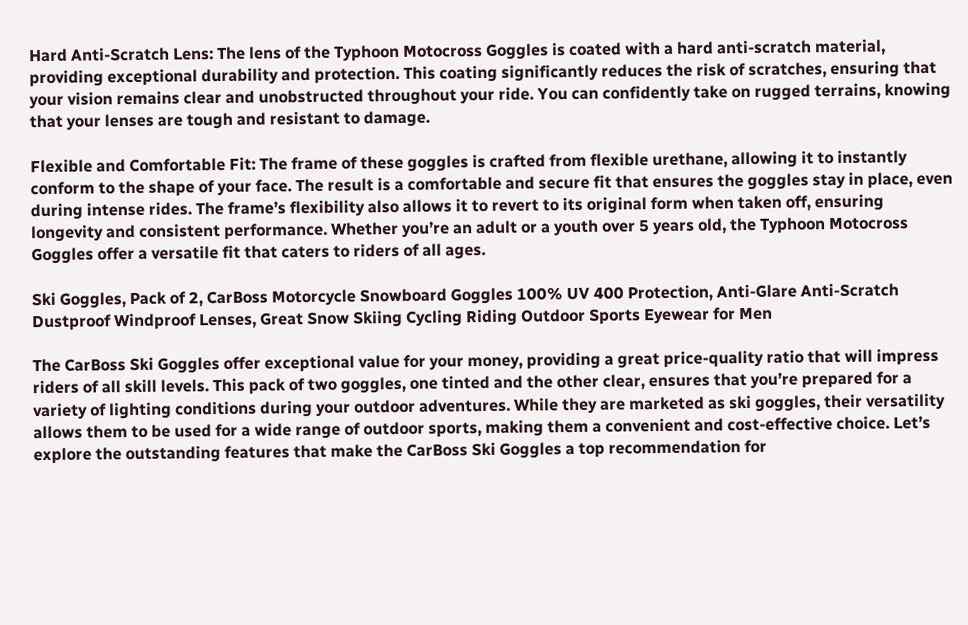Hard Anti-Scratch Lens: The lens of the Typhoon Motocross Goggles is coated with a hard anti-scratch material, providing exceptional durability and protection. This coating significantly reduces the risk of scratches, ensuring that your vision remains clear and unobstructed throughout your ride. You can confidently take on rugged terrains, knowing that your lenses are tough and resistant to damage.

Flexible and Comfortable Fit: The frame of these goggles is crafted from flexible urethane, allowing it to instantly conform to the shape of your face. The result is a comfortable and secure fit that ensures the goggles stay in place, even during intense rides. The frame’s flexibility also allows it to revert to its original form when taken off, ensuring longevity and consistent performance. Whether you’re an adult or a youth over 5 years old, the Typhoon Motocross Goggles offer a versatile fit that caters to riders of all ages.

Ski Goggles, Pack of 2, CarBoss Motorcycle Snowboard Goggles 100% UV 400 Protection, Anti-Glare Anti-Scratch Dustproof Windproof Lenses, Great Snow Skiing Cycling Riding Outdoor Sports Eyewear for Men

The CarBoss Ski Goggles offer exceptional value for your money, providing a great price-quality ratio that will impress riders of all skill levels. This pack of two goggles, one tinted and the other clear, ensures that you’re prepared for a variety of lighting conditions during your outdoor adventures. While they are marketed as ski goggles, their versatility allows them to be used for a wide range of outdoor sports, making them a convenient and cost-effective choice. Let’s explore the outstanding features that make the CarBoss Ski Goggles a top recommendation for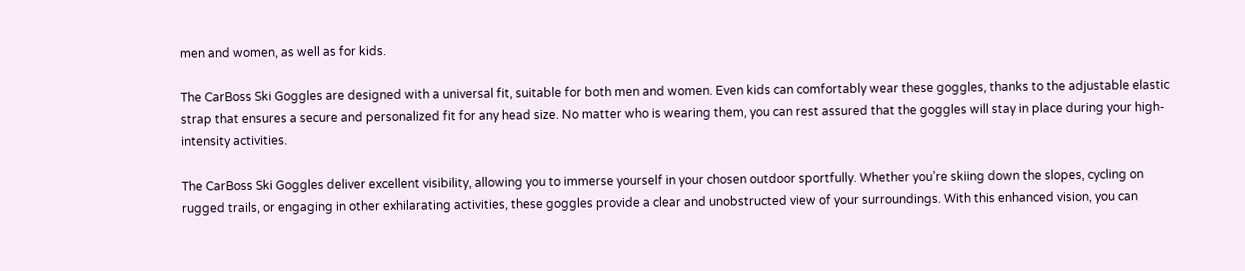men and women, as well as for kids.

The CarBoss Ski Goggles are designed with a universal fit, suitable for both men and women. Even kids can comfortably wear these goggles, thanks to the adjustable elastic strap that ensures a secure and personalized fit for any head size. No matter who is wearing them, you can rest assured that the goggles will stay in place during your high-intensity activities.

The CarBoss Ski Goggles deliver excellent visibility, allowing you to immerse yourself in your chosen outdoor sportfully. Whether you’re skiing down the slopes, cycling on rugged trails, or engaging in other exhilarating activities, these goggles provide a clear and unobstructed view of your surroundings. With this enhanced vision, you can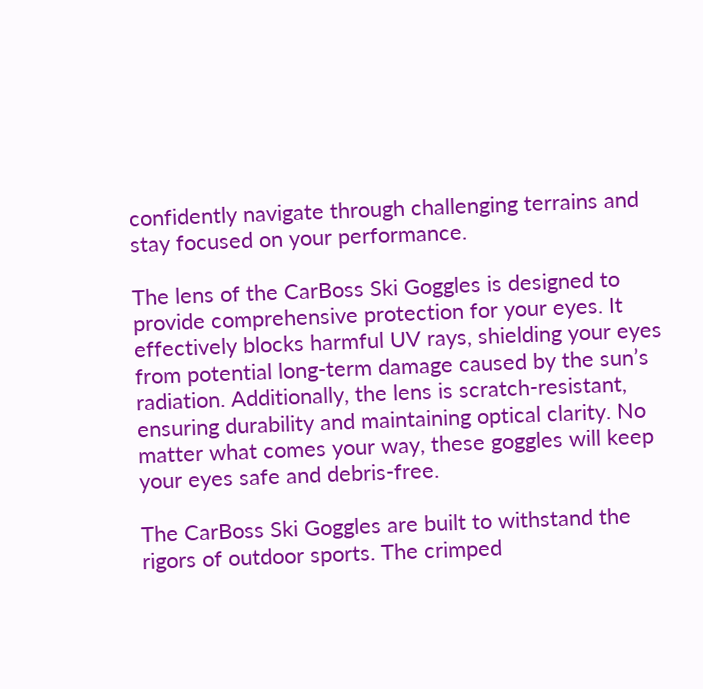confidently navigate through challenging terrains and stay focused on your performance.

The lens of the CarBoss Ski Goggles is designed to provide comprehensive protection for your eyes. It effectively blocks harmful UV rays, shielding your eyes from potential long-term damage caused by the sun’s radiation. Additionally, the lens is scratch-resistant, ensuring durability and maintaining optical clarity. No matter what comes your way, these goggles will keep your eyes safe and debris-free.

The CarBoss Ski Goggles are built to withstand the rigors of outdoor sports. The crimped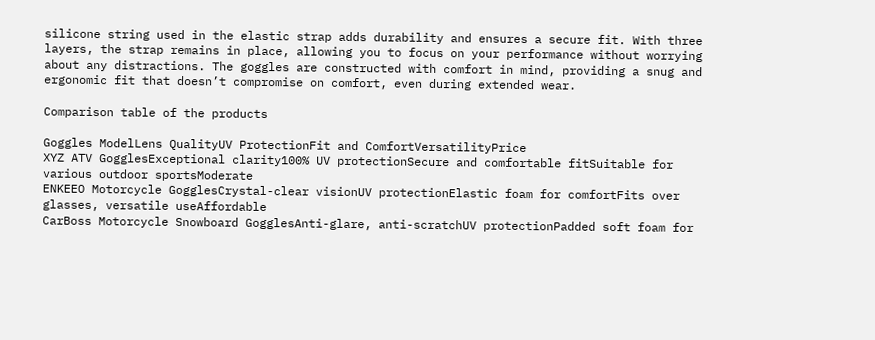silicone string used in the elastic strap adds durability and ensures a secure fit. With three layers, the strap remains in place, allowing you to focus on your performance without worrying about any distractions. The goggles are constructed with comfort in mind, providing a snug and ergonomic fit that doesn’t compromise on comfort, even during extended wear.

Comparison table of the products

Goggles ModelLens QualityUV ProtectionFit and ComfortVersatilityPrice
XYZ ATV GogglesExceptional clarity100% UV protectionSecure and comfortable fitSuitable for various outdoor sportsModerate
ENKEEO Motorcycle GogglesCrystal-clear visionUV protectionElastic foam for comfortFits over glasses, versatile useAffordable
CarBoss Motorcycle Snowboard GogglesAnti-glare, anti-scratchUV protectionPadded soft foam for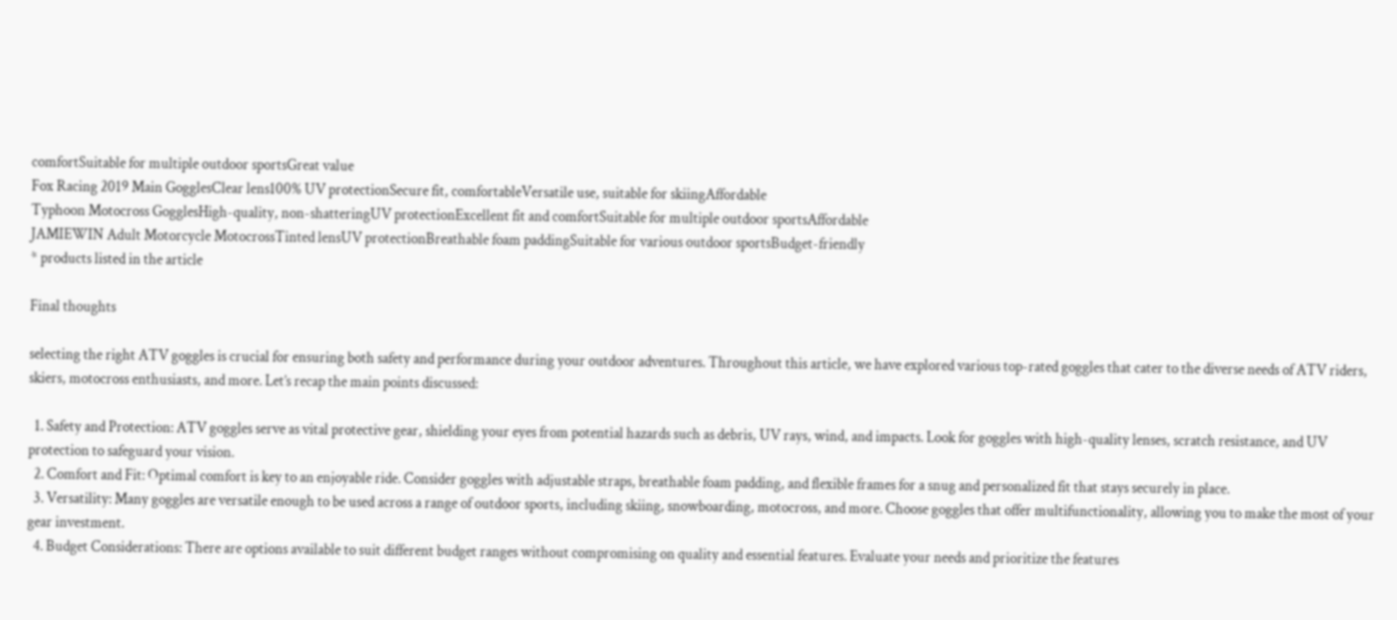comfortSuitable for multiple outdoor sportsGreat value
Fox Racing 2019 Main GogglesClear lens100% UV protectionSecure fit, comfortableVersatile use, suitable for skiingAffordable
Typhoon Motocross GogglesHigh-quality, non-shatteringUV protectionExcellent fit and comfortSuitable for multiple outdoor sportsAffordable
JAMIEWIN Adult Motorcycle MotocrossTinted lensUV protectionBreathable foam paddingSuitable for various outdoor sportsBudget-friendly
* products listed in the article

Final thoughts

selecting the right ATV goggles is crucial for ensuring both safety and performance during your outdoor adventures. Throughout this article, we have explored various top-rated goggles that cater to the diverse needs of ATV riders, skiers, motocross enthusiasts, and more. Let’s recap the main points discussed:

  1. Safety and Protection: ATV goggles serve as vital protective gear, shielding your eyes from potential hazards such as debris, UV rays, wind, and impacts. Look for goggles with high-quality lenses, scratch resistance, and UV protection to safeguard your vision.
  2. Comfort and Fit: Optimal comfort is key to an enjoyable ride. Consider goggles with adjustable straps, breathable foam padding, and flexible frames for a snug and personalized fit that stays securely in place.
  3. Versatility: Many goggles are versatile enough to be used across a range of outdoor sports, including skiing, snowboarding, motocross, and more. Choose goggles that offer multifunctionality, allowing you to make the most of your gear investment.
  4. Budget Considerations: There are options available to suit different budget ranges without compromising on quality and essential features. Evaluate your needs and prioritize the features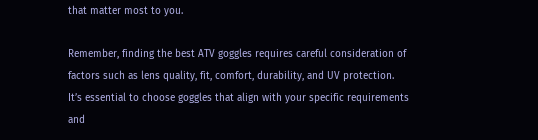that matter most to you.

Remember, finding the best ATV goggles requires careful consideration of factors such as lens quality, fit, comfort, durability, and UV protection. It’s essential to choose goggles that align with your specific requirements and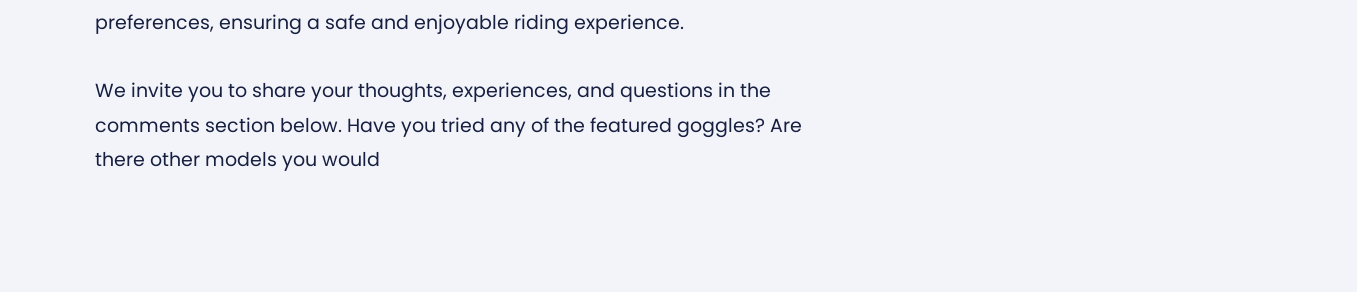preferences, ensuring a safe and enjoyable riding experience.

We invite you to share your thoughts, experiences, and questions in the comments section below. Have you tried any of the featured goggles? Are there other models you would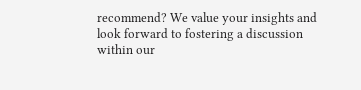recommend? We value your insights and look forward to fostering a discussion within our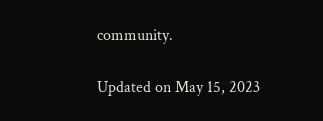community.

Updated on May 15, 2023